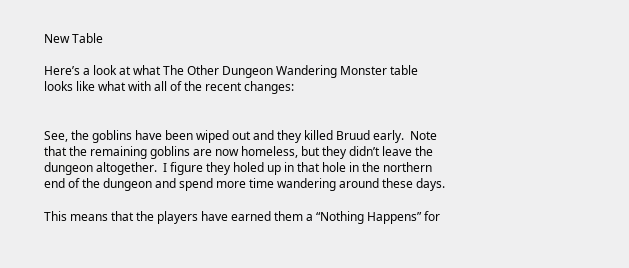New Table

Here’s a look at what The Other Dungeon Wandering Monster table looks like what with all of the recent changes:


See, the goblins have been wiped out and they killed Bruud early.  Note that the remaining goblins are now homeless, but they didn’t leave the dungeon altogether.  I figure they holed up in that hole in the northern end of the dungeon and spend more time wandering around these days.

This means that the players have earned them a “Nothing Happens” for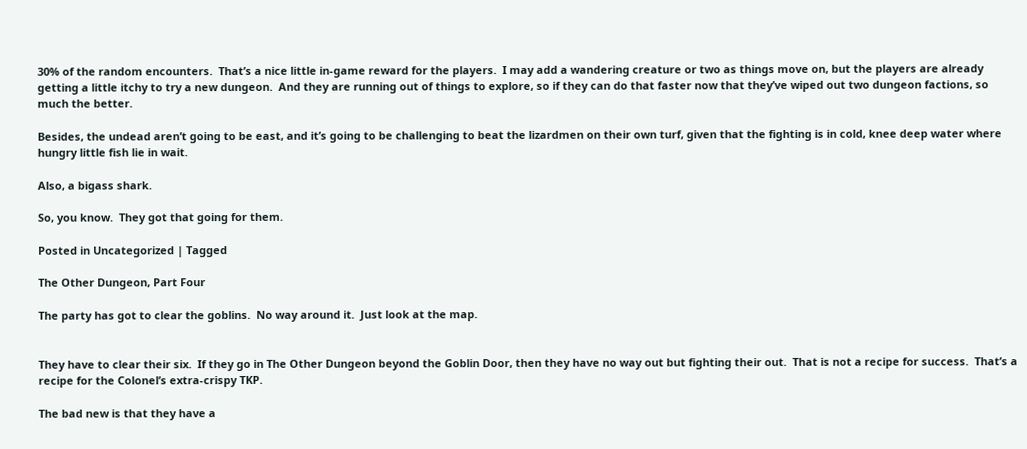30% of the random encounters.  That’s a nice little in-game reward for the players.  I may add a wandering creature or two as things move on, but the players are already getting a little itchy to try a new dungeon.  And they are running out of things to explore, so if they can do that faster now that they’ve wiped out two dungeon factions, so much the better.

Besides, the undead aren’t going to be east, and it’s going to be challenging to beat the lizardmen on their own turf, given that the fighting is in cold, knee deep water where hungry little fish lie in wait.

Also, a bigass shark.

So, you know.  They got that going for them.

Posted in Uncategorized | Tagged

The Other Dungeon, Part Four

The party has got to clear the goblins.  No way around it.  Just look at the map.


They have to clear their six.  If they go in The Other Dungeon beyond the Goblin Door, then they have no way out but fighting their out.  That is not a recipe for success.  That’s a recipe for the Colonel’s extra-crispy TKP.

The bad new is that they have a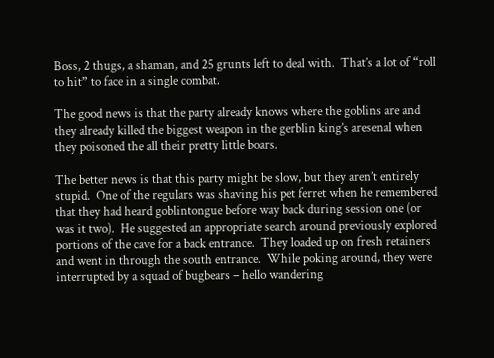Boss, 2 thugs, a shaman, and 25 grunts left to deal with.  That’s a lot of “roll to hit” to face in a single combat.

The good news is that the party already knows where the goblins are and they already killed the biggest weapon in the gerblin king’s aresenal when they poisoned the all their pretty little boars.

The better news is that this party might be slow, but they aren’t entirely stupid.  One of the regulars was shaving his pet ferret when he remembered that they had heard goblintongue before way back during session one (or was it two).  He suggested an appropriate search around previously explored portions of the cave for a back entrance.  They loaded up on fresh retainers and went in through the south entrance.  While poking around, they were interrupted by a squad of bugbears – hello wandering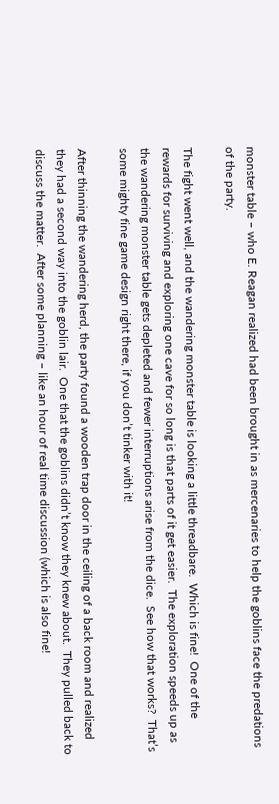monster table – who E. Reagan realized had been brought in as mercenaries to help the goblins face the predations of the party.

The fight went well, and the wandering monster table is looking a little threadbare.  Which is fine!  One of the rewards for surviving and exploring one cave for so long is that parts of it get easier.  The exploration speeds up as the wandering monster table gets depleted and fewer interruptions arise from the dice.  See how that works?  That’s some mighty fine game design right there, if you don’t tinker with it!

After thinning the wandering herd, the party found a wooden trap door in the ceiling of a back room and realized they had a second way into the goblin lair.  One that the goblins didn’t know they knew about.  They pulled back to discuss the matter.  After some planning – like an hour of real time discussion (which is also fine!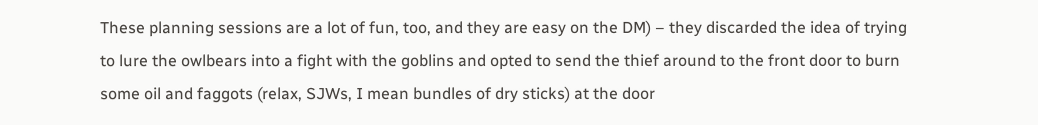These planning sessions are a lot of fun, too, and they are easy on the DM) – they discarded the idea of trying to lure the owlbears into a fight with the goblins and opted to send the thief around to the front door to burn some oil and faggots (relax, SJWs, I mean bundles of dry sticks) at the door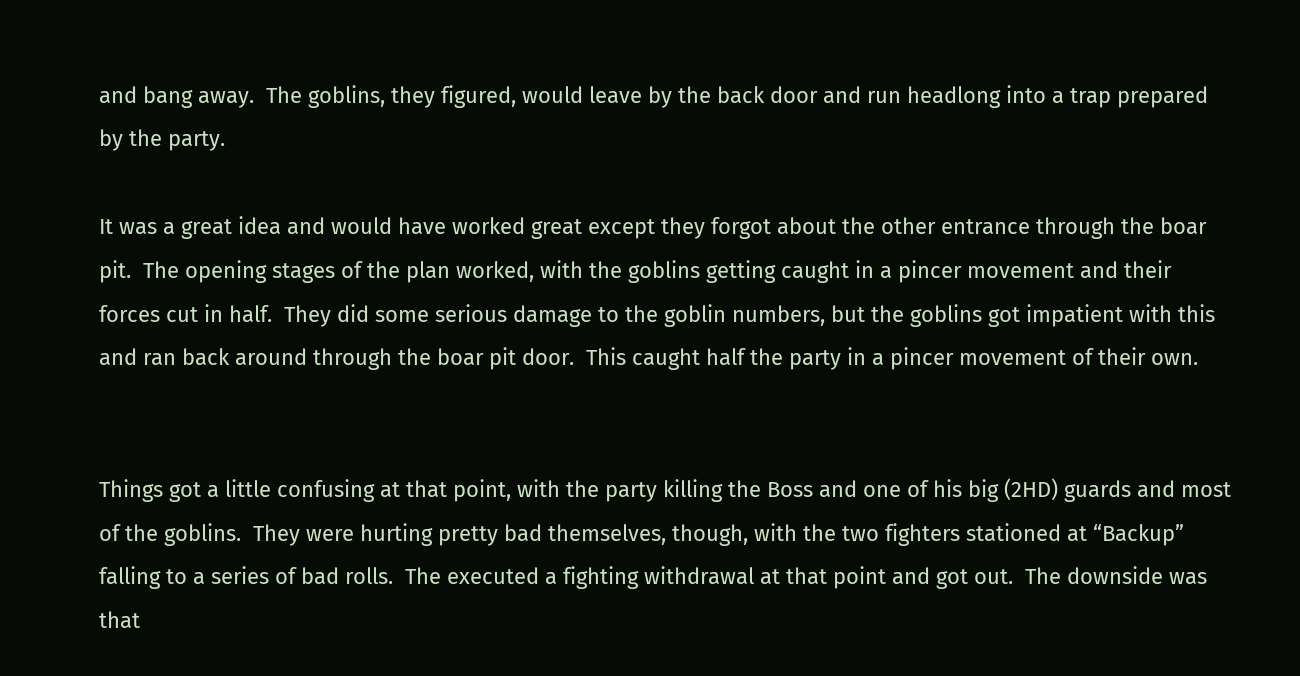and bang away.  The goblins, they figured, would leave by the back door and run headlong into a trap prepared by the party.

It was a great idea and would have worked great except they forgot about the other entrance through the boar pit.  The opening stages of the plan worked, with the goblins getting caught in a pincer movement and their forces cut in half.  They did some serious damage to the goblin numbers, but the goblins got impatient with this and ran back around through the boar pit door.  This caught half the party in a pincer movement of their own.


Things got a little confusing at that point, with the party killing the Boss and one of his big (2HD) guards and most of the goblins.  They were hurting pretty bad themselves, though, with the two fighters stationed at “Backup” falling to a series of bad rolls.  The executed a fighting withdrawal at that point and got out.  The downside was that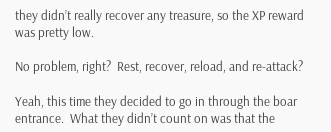they didn’t really recover any treasure, so the XP reward was pretty low.

No problem, right?  Rest, recover, reload, and re-attack?

Yeah, this time they decided to go in through the boar entrance.  What they didn’t count on was that the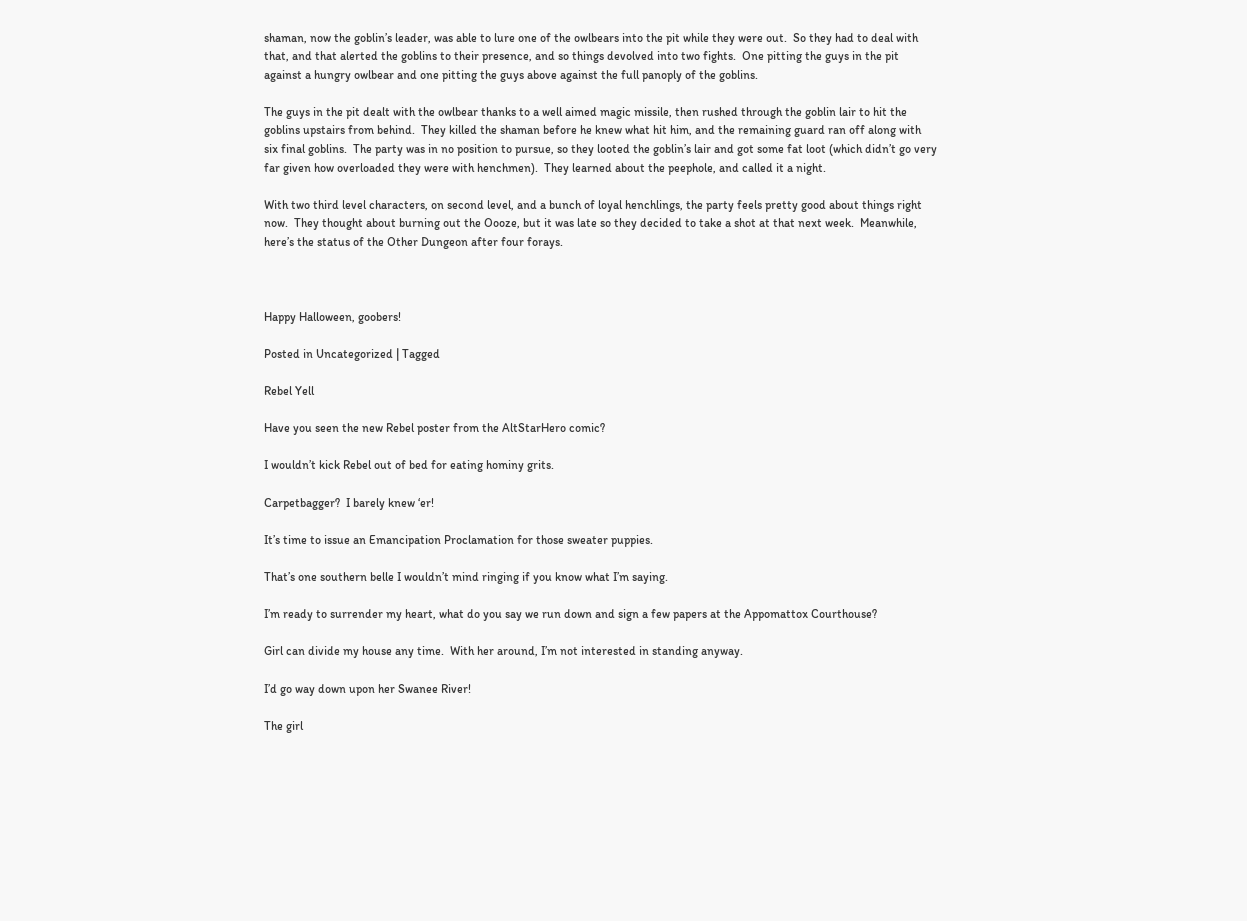shaman, now the goblin’s leader, was able to lure one of the owlbears into the pit while they were out.  So they had to deal with that, and that alerted the goblins to their presence, and so things devolved into two fights.  One pitting the guys in the pit against a hungry owlbear and one pitting the guys above against the full panoply of the goblins.

The guys in the pit dealt with the owlbear thanks to a well aimed magic missile, then rushed through the goblin lair to hit the goblins upstairs from behind.  They killed the shaman before he knew what hit him, and the remaining guard ran off along with six final goblins.  The party was in no position to pursue, so they looted the goblin’s lair and got some fat loot (which didn’t go very far given how overloaded they were with henchmen).  They learned about the peephole, and called it a night.

With two third level characters, on second level, and a bunch of loyal henchlings, the party feels pretty good about things right now.  They thought about burning out the Oooze, but it was late so they decided to take a shot at that next week.  Meanwhile, here’s the status of the Other Dungeon after four forays.



Happy Halloween, goobers!

Posted in Uncategorized | Tagged

Rebel Yell

Have you seen the new Rebel poster from the AltStarHero comic?

I wouldn’t kick Rebel out of bed for eating hominy grits.

Carpetbagger?  I barely knew ‘er!

It’s time to issue an Emancipation Proclamation for those sweater puppies.

That’s one southern belle I wouldn’t mind ringing if you know what I’m saying.

I’m ready to surrender my heart, what do you say we run down and sign a few papers at the Appomattox Courthouse?

Girl can divide my house any time.  With her around, I’m not interested in standing anyway.

I’d go way down upon her Swanee River!

The girl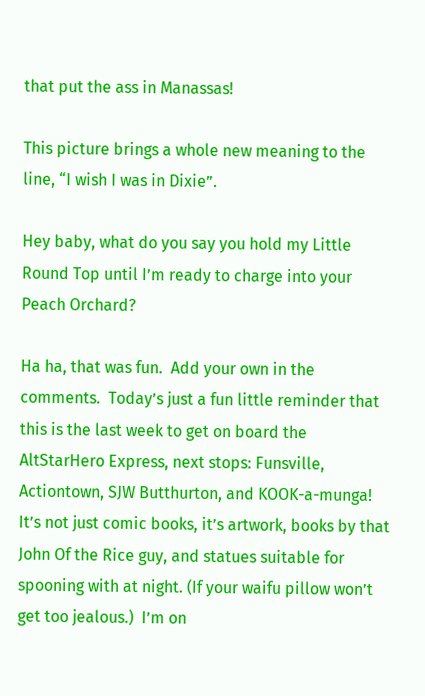that put the ass in Manassas!

This picture brings a whole new meaning to the line, “I wish I was in Dixie”.

Hey baby, what do you say you hold my Little Round Top until I’m ready to charge into your Peach Orchard?

Ha ha, that was fun.  Add your own in the comments.  Today’s just a fun little reminder that this is the last week to get on board the AltStarHero Express, next stops: Funsville, Actiontown, SJW Butthurton, and KOOK-a-munga!  It’s not just comic books, it’s artwork, books by that John Of the Rice guy, and statues suitable for spooning with at night. (If your waifu pillow won’t get too jealous.)  I’m on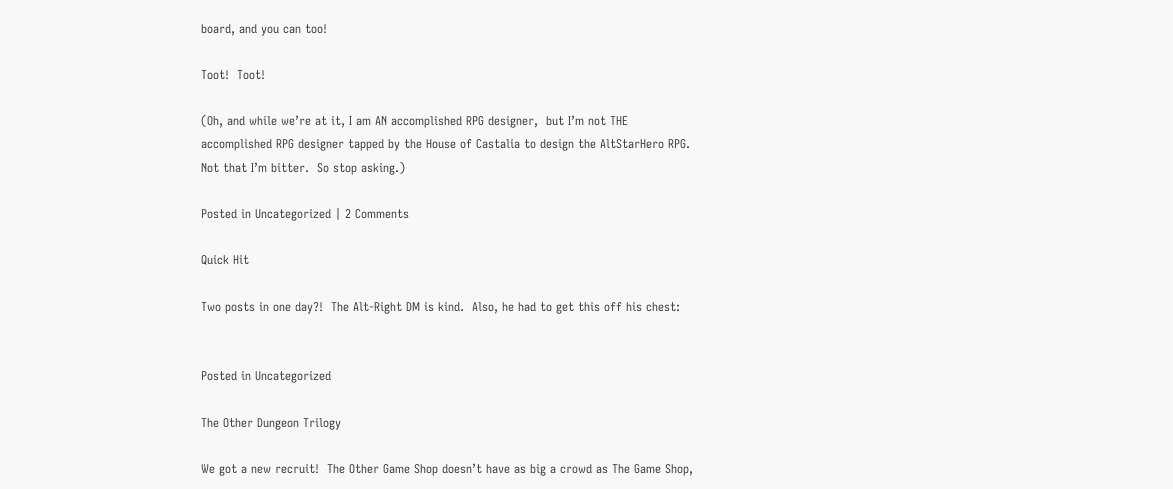board, and you can too!

Toot!  Toot!

(Oh, and while we’re at it, I am AN accomplished RPG designer,  but I’m not THE accomplished RPG designer tapped by the House of Castalia to design the AltStarHero RPG.  Not that I’m bitter.  So stop asking.)

Posted in Uncategorized | 2 Comments

Quick Hit

Two posts in one day?!  The Alt-Right DM is kind.  Also, he had to get this off his chest:


Posted in Uncategorized

The Other Dungeon Trilogy

We got a new recruit!  The Other Game Shop doesn’t have as big a crowd as The Game Shop,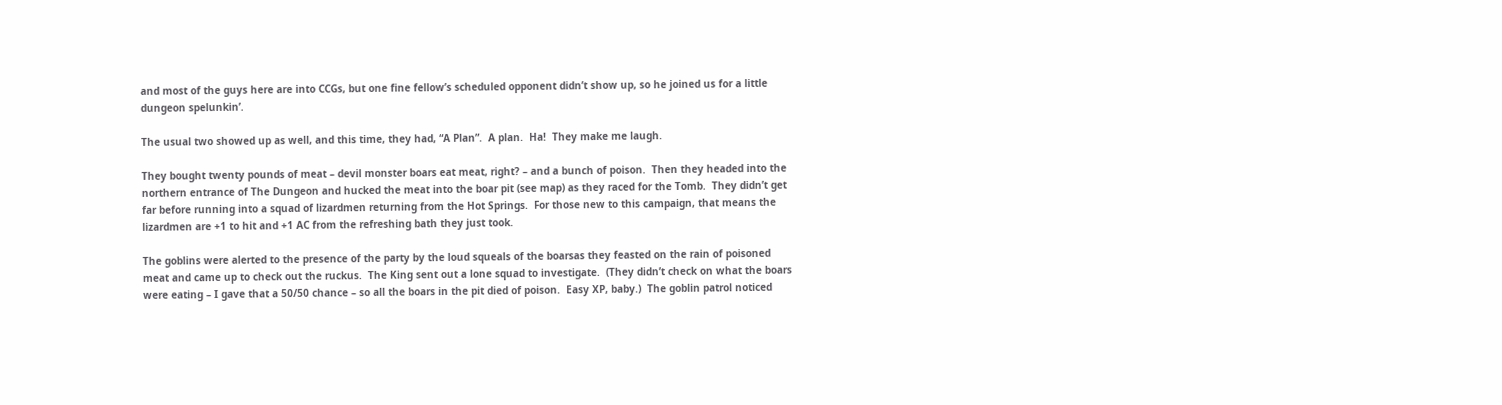and most of the guys here are into CCGs, but one fine fellow’s scheduled opponent didn’t show up, so he joined us for a little dungeon spelunkin’.

The usual two showed up as well, and this time, they had, “A Plan”.  A plan.  Ha!  They make me laugh.

They bought twenty pounds of meat – devil monster boars eat meat, right? – and a bunch of poison.  Then they headed into the northern entrance of The Dungeon and hucked the meat into the boar pit (see map) as they raced for the Tomb.  They didn’t get far before running into a squad of lizardmen returning from the Hot Springs.  For those new to this campaign, that means the lizardmen are +1 to hit and +1 AC from the refreshing bath they just took.

The goblins were alerted to the presence of the party by the loud squeals of the boarsas they feasted on the rain of poisoned meat and came up to check out the ruckus.  The King sent out a lone squad to investigate.  (They didn’t check on what the boars were eating – I gave that a 50/50 chance – so all the boars in the pit died of poison.  Easy XP, baby.)  The goblin patrol noticed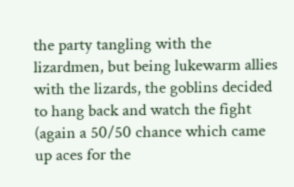the party tangling with the lizardmen, but being lukewarm allies with the lizards, the goblins decided to hang back and watch the fight (again a 50/50 chance which came up aces for the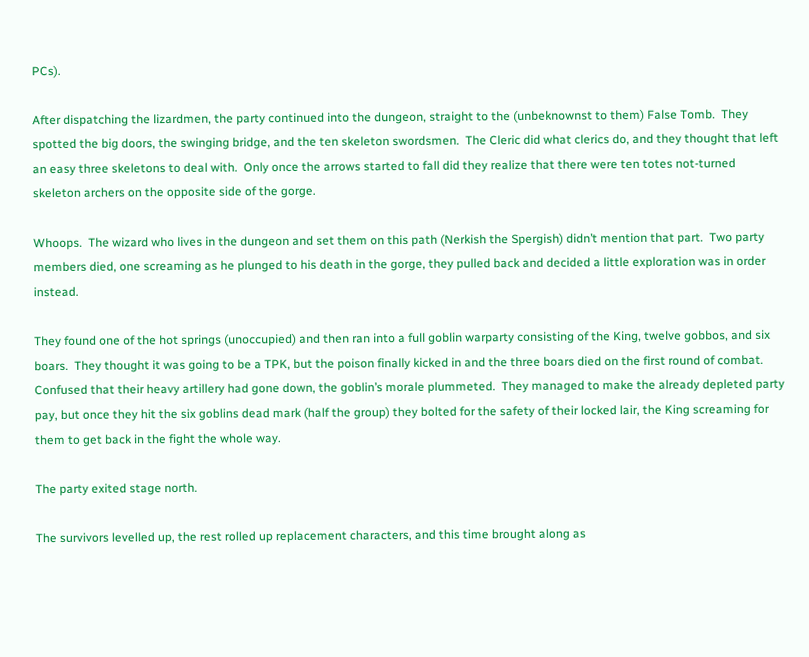PCs).

After dispatching the lizardmen, the party continued into the dungeon, straight to the (unbeknownst to them) False Tomb.  They spotted the big doors, the swinging bridge, and the ten skeleton swordsmen.  The Cleric did what clerics do, and they thought that left an easy three skeletons to deal with.  Only once the arrows started to fall did they realize that there were ten totes not-turned skeleton archers on the opposite side of the gorge.

Whoops.  The wizard who lives in the dungeon and set them on this path (Nerkish the Spergish) didn’t mention that part.  Two party members died, one screaming as he plunged to his death in the gorge, they pulled back and decided a little exploration was in order instead.

They found one of the hot springs (unoccupied) and then ran into a full goblin warparty consisting of the King, twelve gobbos, and six boars.  They thought it was going to be a TPK, but the poison finally kicked in and the three boars died on the first round of combat.  Confused that their heavy artillery had gone down, the goblin’s morale plummeted.  They managed to make the already depleted party pay, but once they hit the six goblins dead mark (half the group) they bolted for the safety of their locked lair, the King screaming for them to get back in the fight the whole way.

The party exited stage north.

The survivors levelled up, the rest rolled up replacement characters, and this time brought along as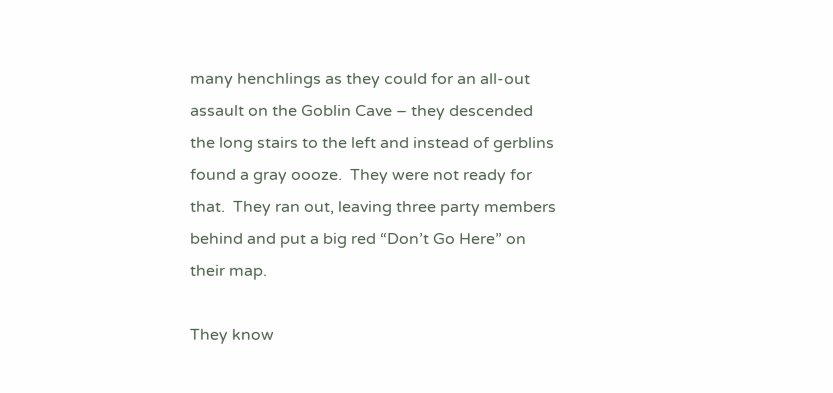many henchlings as they could for an all-out assault on the Goblin Cave – they descended the long stairs to the left and instead of gerblins found a gray oooze.  They were not ready for that.  They ran out, leaving three party members behind and put a big red “Don’t Go Here” on their map.

They know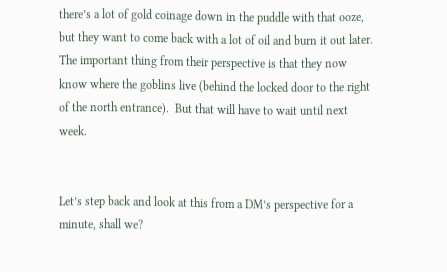there’s a lot of gold coinage down in the puddle with that ooze, but they want to come back with a lot of oil and burn it out later.  The important thing from their perspective is that they now know where the goblins live (behind the locked door to the right of the north entrance).  But that will have to wait until next week.


Let’s step back and look at this from a DM’s perspective for a minute, shall we?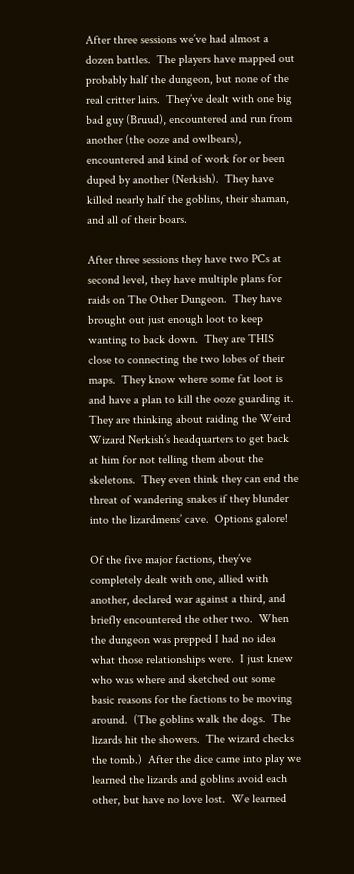After three sessions we’ve had almost a dozen battles.  The players have mapped out probably half the dungeon, but none of the real critter lairs.  They’ve dealt with one big bad guy (Bruud), encountered and run from another (the ooze and owlbears), encountered and kind of work for or been duped by another (Nerkish).  They have killed nearly half the goblins, their shaman, and all of their boars.

After three sessions they have two PCs at second level, they have multiple plans for raids on The Other Dungeon.  They have brought out just enough loot to keep wanting to back down.  They are THIS close to connecting the two lobes of their maps.  They know where some fat loot is and have a plan to kill the ooze guarding it.  They are thinking about raiding the Weird Wizard Nerkish’s headquarters to get back at him for not telling them about the skeletons.  They even think they can end the threat of wandering snakes if they blunder into the lizardmens’ cave.  Options galore!

Of the five major factions, they’ve completely dealt with one, allied with another, declared war against a third, and briefly encountered the other two.  When the dungeon was prepped I had no idea what those relationships were.  I just knew who was where and sketched out some basic reasons for the factions to be moving around.  (The goblins walk the dogs.  The lizards hit the showers.  The wizard checks the tomb.)  After the dice came into play we learned the lizards and goblins avoid each other, but have no love lost.  We learned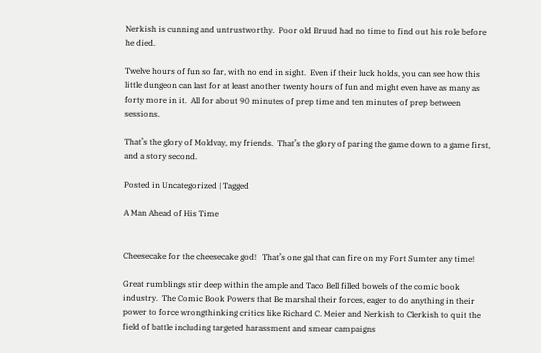Nerkish is cunning and untrustworthy.  Poor old Bruud had no time to find out his role before he died.

Twelve hours of fun so far, with no end in sight.  Even if their luck holds, you can see how this little dungeon can last for at least another twenty hours of fun and might even have as many as forty more in it.  All for about 90 minutes of prep time and ten minutes of prep between sessions.

That’s the glory of Moldvay, my friends.  That’s the glory of paring the game down to a game first, and a story second.

Posted in Uncategorized | Tagged

A Man Ahead of His Time


Cheesecake for the cheesecake god!   That’s one gal that can fire on my Fort Sumter any time!

Great rumblings stir deep within the ample and Taco Bell filled bowels of the comic book industry.  The Comic Book Powers that Be marshal their forces, eager to do anything in their power to force wrongthinking critics like Richard C. Meier and Nerkish to Clerkish to quit the field of battle including targeted harassment and smear campaigns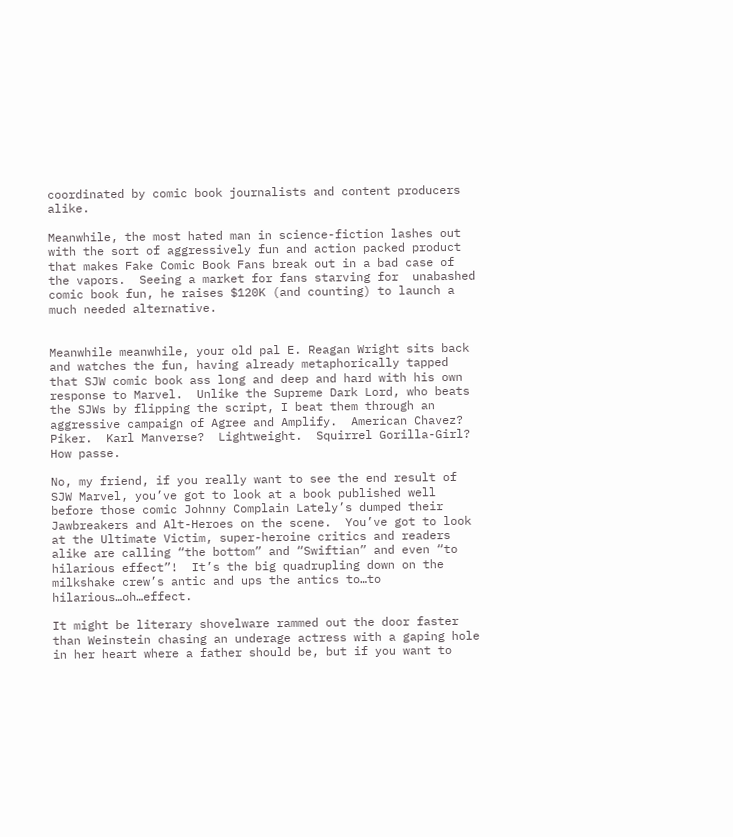coordinated by comic book journalists and content producers alike.

Meanwhile, the most hated man in science-fiction lashes out with the sort of aggressively fun and action packed product that makes Fake Comic Book Fans break out in a bad case of the vapors.  Seeing a market for fans starving for  unabashed comic book fun, he raises $120K (and counting) to launch a much needed alternative.


Meanwhile meanwhile, your old pal E. Reagan Wright sits back and watches the fun, having already metaphorically tapped that SJW comic book ass long and deep and hard with his own response to Marvel.  Unlike the Supreme Dark Lord, who beats the SJWs by flipping the script, I beat them through an aggressive campaign of Agree and Amplify.  American Chavez?  Piker.  Karl Manverse?  Lightweight.  Squirrel Gorilla-Girl?  How passe.

No, my friend, if you really want to see the end result of SJW Marvel, you’ve got to look at a book published well before those comic Johnny Complain Lately’s dumped their Jawbreakers and Alt-Heroes on the scene.  You’ve got to look at the Ultimate Victim, super-heroine critics and readers alike are calling “the bottom” and “Swiftian” and even “to hilarious effect”!  It’s the big quadrupling down on the milkshake crew’s antic and ups the antics to…to hilarious…oh…effect.

It might be literary shovelware rammed out the door faster than Weinstein chasing an underage actress with a gaping hole in her heart where a father should be, but if you want to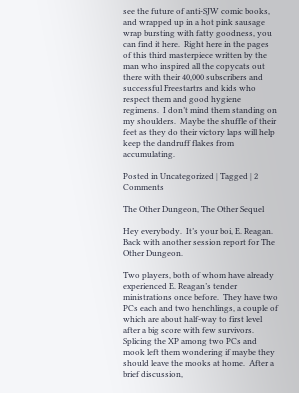see the future of anti-SJW comic books, and wrapped up in a hot pink sausage wrap bursting with fatty goodness, you can find it here.  Right here in the pages of this third masterpiece written by the man who inspired all the copycats out there with their 40,000 subscribers and successful Freestartrs and kids who respect them and good hygiene regimens.  I don’t mind them standing on my shoulders.  Maybe the shuffle of their feet as they do their victory laps will help keep the dandruff flakes from accumulating.

Posted in Uncategorized | Tagged | 2 Comments

The Other Dungeon, The Other Sequel

Hey everybody.  It’s your boi, E. Reagan.  Back with another session report for The Other Dungeon.

Two players, both of whom have already experienced E. Reagan’s tender ministrations once before.  They have two PCs each and two henchlings, a couple of which are about half-way to first level after a big score with few survivors.  Splicing the XP among two PCs and mook left them wondering if maybe they should leave the mooks at home.  After a brief discussion,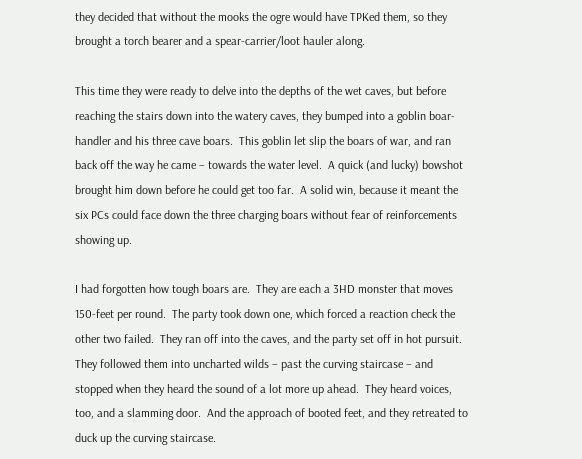they decided that without the mooks the ogre would have TPKed them, so they brought a torch bearer and a spear-carrier/loot hauler along.

This time they were ready to delve into the depths of the wet caves, but before reaching the stairs down into the watery caves, they bumped into a goblin boar-handler and his three cave boars.  This goblin let slip the boars of war, and ran back off the way he came – towards the water level.  A quick (and lucky) bowshot brought him down before he could get too far.  A solid win, because it meant the six PCs could face down the three charging boars without fear of reinforcements showing up.

I had forgotten how tough boars are.  They are each a 3HD monster that moves 150-feet per round.  The party took down one, which forced a reaction check the other two failed.  They ran off into the caves, and the party set off in hot pursuit.  They followed them into uncharted wilds – past the curving staircase – and stopped when they heard the sound of a lot more up ahead.  They heard voices, too, and a slamming door.  And the approach of booted feet, and they retreated to duck up the curving staircase.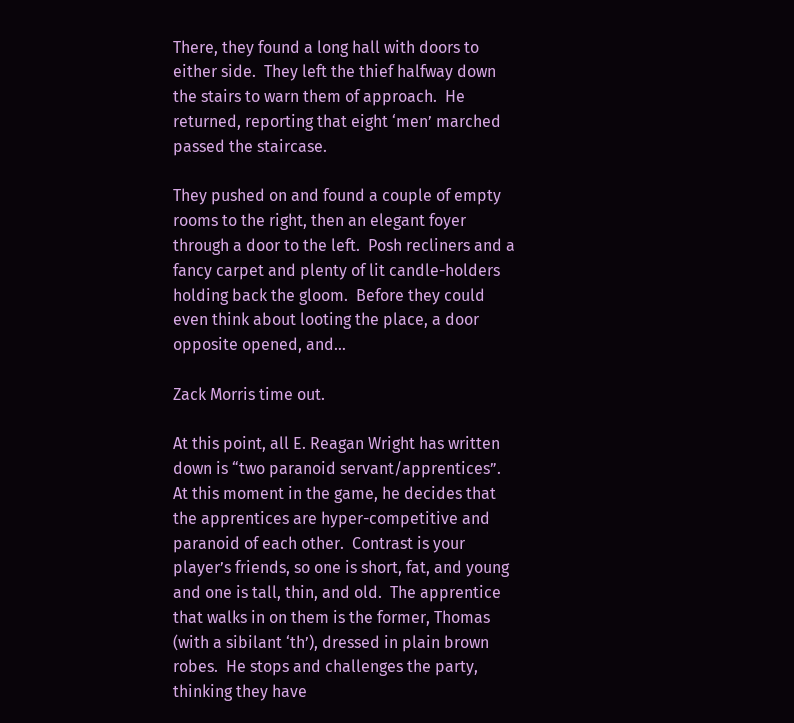There, they found a long hall with doors to either side.  They left the thief halfway down the stairs to warn them of approach.  He returned, reporting that eight ‘men’ marched passed the staircase.

They pushed on and found a couple of empty rooms to the right, then an elegant foyer through a door to the left.  Posh recliners and a fancy carpet and plenty of lit candle-holders holding back the gloom.  Before they could even think about looting the place, a door opposite opened, and…

Zack Morris time out.

At this point, all E. Reagan Wright has written down is “two paranoid servant/apprentices”.  At this moment in the game, he decides that the apprentices are hyper-competitive and paranoid of each other.  Contrast is your player’s friends, so one is short, fat, and young and one is tall, thin, and old.  The apprentice that walks in on them is the former, Thomas (with a sibilant ‘th’), dressed in plain brown robes.  He stops and challenges the party, thinking they have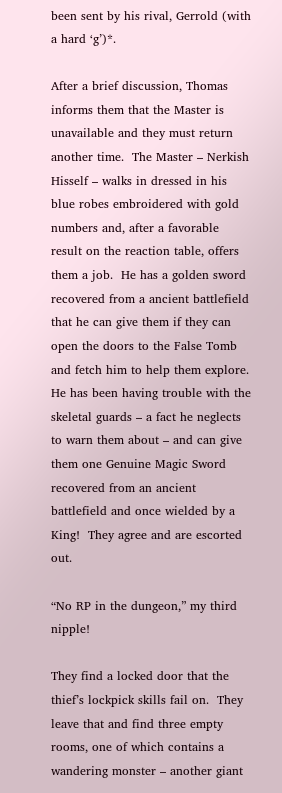been sent by his rival, Gerrold (with a hard ‘g’)*.

After a brief discussion, Thomas informs them that the Master is unavailable and they must return another time.  The Master – Nerkish Hisself – walks in dressed in his blue robes embroidered with gold numbers and, after a favorable result on the reaction table, offers them a job.  He has a golden sword recovered from a ancient battlefield that he can give them if they can open the doors to the False Tomb and fetch him to help them explore.  He has been having trouble with the skeletal guards – a fact he neglects to warn them about – and can give them one Genuine Magic Sword recovered from an ancient battlefield and once wielded by a King!  They agree and are escorted out.

“No RP in the dungeon,” my third nipple!

They find a locked door that the thief’s lockpick skills fail on.  They leave that and find three empty rooms, one of which contains a wandering monster – another giant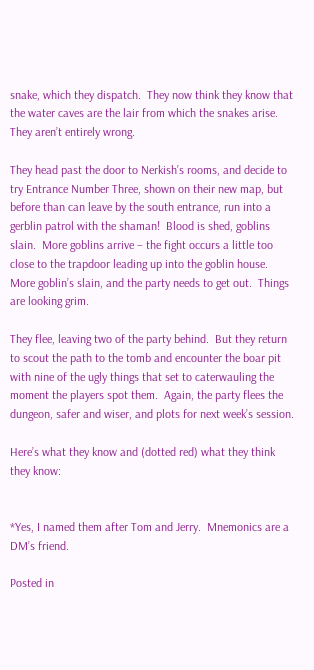snake, which they dispatch.  They now think they know that the water caves are the lair from which the snakes arise.  They aren’t entirely wrong.

They head past the door to Nerkish’s rooms, and decide to try Entrance Number Three, shown on their new map, but before than can leave by the south entrance, run into a gerblin patrol with the shaman!  Blood is shed, goblins slain.  More goblins arrive – the fight occurs a little too close to the trapdoor leading up into the goblin house.  More goblin’s slain, and the party needs to get out.  Things are looking grim.

They flee, leaving two of the party behind.  But they return to scout the path to the tomb and encounter the boar pit with nine of the ugly things that set to caterwauling the moment the players spot them.  Again, the party flees the dungeon, safer and wiser, and plots for next week’s session.

Here’s what they know and (dotted red) what they think they know:


*Yes, I named them after Tom and Jerry.  Mnemonics are a DM’s friend.

Posted in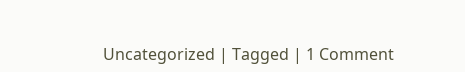Uncategorized | Tagged | 1 Comment